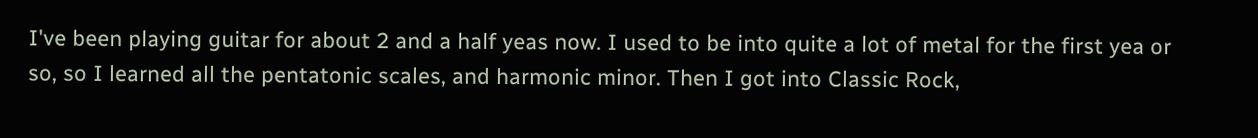I've been playing guitar for about 2 and a half yeas now. I used to be into quite a lot of metal for the first yea or so, so I learned all the pentatonic scales, and harmonic minor. Then I got into Classic Rock,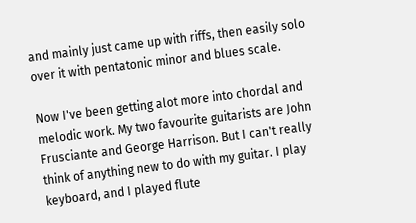and mainly just came up with riffs, then easily solo over it with pentatonic minor and blues scale.

Now I've been getting alot more into chordal and melodic work. My two favourite guitarists are John Frusciante and George Harrison. But I can't really think of anything new to do with my guitar. I play keyboard, and I played flute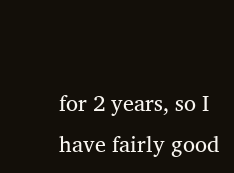for 2 years, so I have fairly good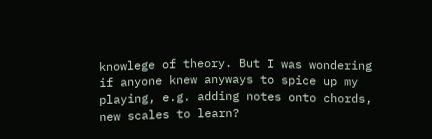knowlege of theory. But I was wondering if anyone knew anyways to spice up my playing, e.g. adding notes onto chords, new scales to learn?